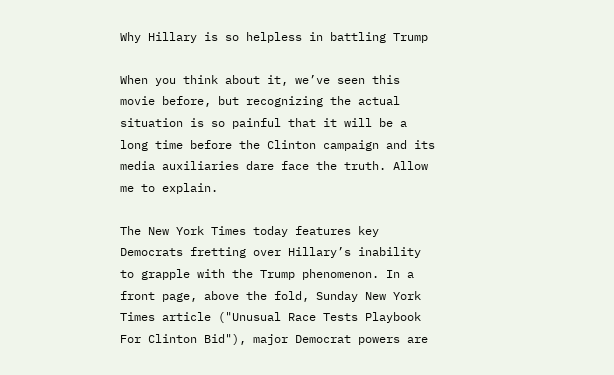Why Hillary is so helpless in battling Trump

When you think about it, we’ve seen this movie before, but recognizing the actual situation is so painful that it will be a long time before the Clinton campaign and its media auxiliaries dare face the truth. Allow me to explain.

The New York Times today features key Democrats fretting over Hillary’s inability to grapple with the Trump phenomenon. In a front page, above the fold, Sunday New York Times article ("Unusual Race Tests Playbook For Clinton Bid"), major Democrat powers are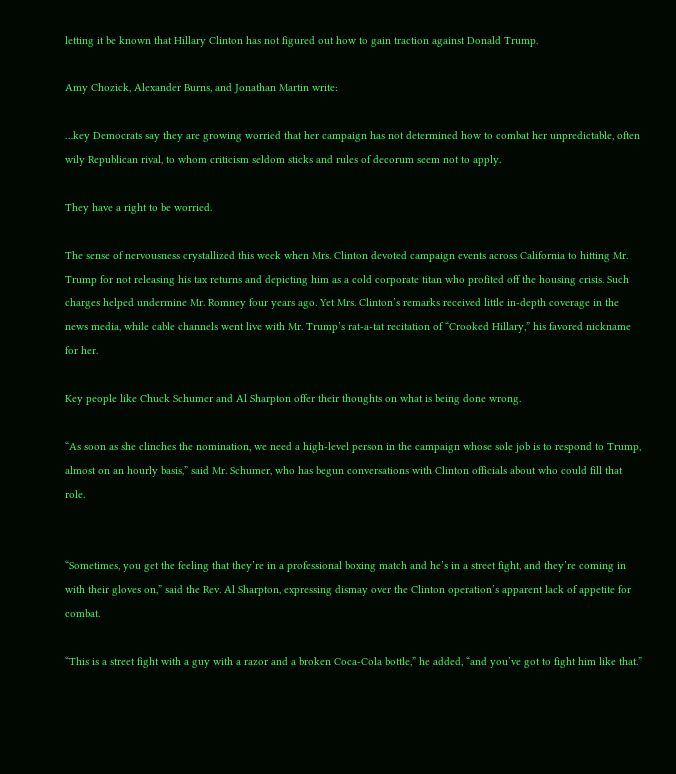letting it be known that Hillary Clinton has not figured out how to gain traction against Donald Trump.

Amy Chozick, Alexander Burns, and Jonathan Martin write:

…key Democrats say they are growing worried that her campaign has not determined how to combat her unpredictable, often wily Republican rival, to whom criticism seldom sticks and rules of decorum seem not to apply.

They have a right to be worried.

The sense of nervousness crystallized this week when Mrs. Clinton devoted campaign events across California to hitting Mr. Trump for not releasing his tax returns and depicting him as a cold corporate titan who profited off the housing crisis. Such charges helped undermine Mr. Romney four years ago. Yet Mrs. Clinton’s remarks received little in-depth coverage in the news media, while cable channels went live with Mr. Trump’s rat-a-tat recitation of “Crooked Hillary,” his favored nickname for her.

Key people like Chuck Schumer and Al Sharpton offer their thoughts on what is being done wrong.

“As soon as she clinches the nomination, we need a high-level person in the campaign whose sole job is to respond to Trump, almost on an hourly basis,” said Mr. Schumer, who has begun conversations with Clinton officials about who could fill that role.


“Sometimes, you get the feeling that they’re in a professional boxing match and he’s in a street fight, and they’re coming in with their gloves on,” said the Rev. Al Sharpton, expressing dismay over the Clinton operation’s apparent lack of appetite for combat.

“This is a street fight with a guy with a razor and a broken Coca-Cola bottle,” he added, “and you’ve got to fight him like that.”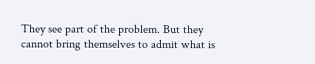They see part of the problem. But they cannot bring themselves to admit what is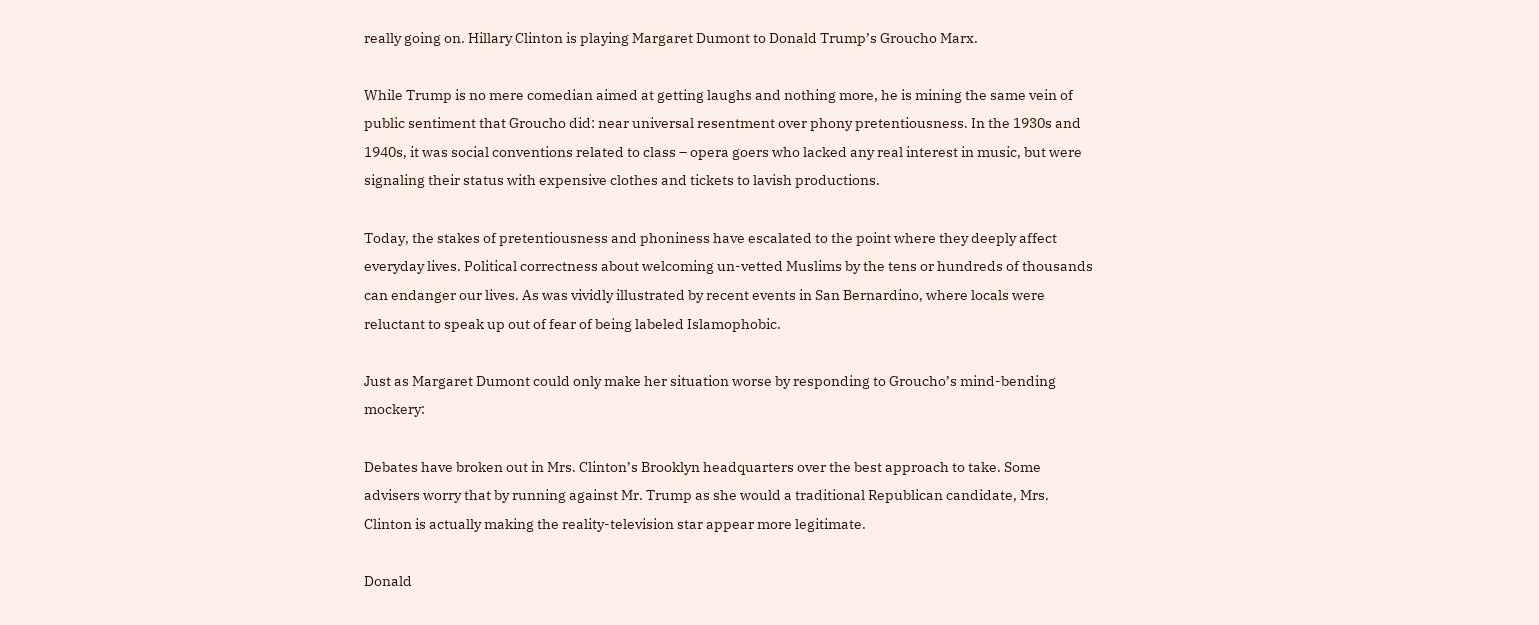really going on. Hillary Clinton is playing Margaret Dumont to Donald Trump’s Groucho Marx.

While Trump is no mere comedian aimed at getting laughs and nothing more, he is mining the same vein of public sentiment that Groucho did: near universal resentment over phony pretentiousness. In the 1930s and 1940s, it was social conventions related to class – opera goers who lacked any real interest in music, but were signaling their status with expensive clothes and tickets to lavish productions.

Today, the stakes of pretentiousness and phoniness have escalated to the point where they deeply affect everyday lives. Political correctness about welcoming un-vetted Muslims by the tens or hundreds of thousands can endanger our lives. As was vividly illustrated by recent events in San Bernardino, where locals were reluctant to speak up out of fear of being labeled Islamophobic.

Just as Margaret Dumont could only make her situation worse by responding to Groucho’s mind-bending mockery:

Debates have broken out in Mrs. Clinton’s Brooklyn headquarters over the best approach to take. Some advisers worry that by running against Mr. Trump as she would a traditional Republican candidate, Mrs. Clinton is actually making the reality-television star appear more legitimate.

Donald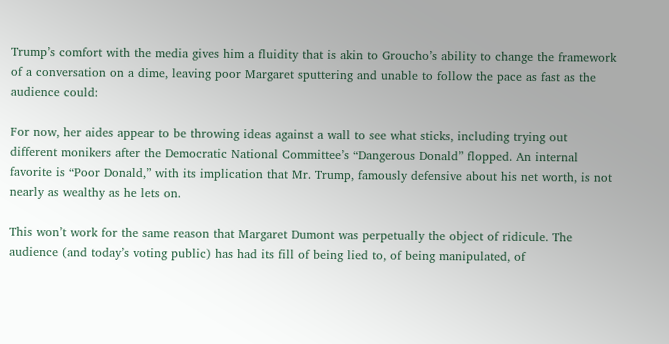Trump’s comfort with the media gives him a fluidity that is akin to Groucho’s ability to change the framework of a conversation on a dime, leaving poor Margaret sputtering and unable to follow the pace as fast as the audience could:

For now, her aides appear to be throwing ideas against a wall to see what sticks, including trying out different monikers after the Democratic National Committee’s “Dangerous Donald” flopped. An internal favorite is “Poor Donald,” with its implication that Mr. Trump, famously defensive about his net worth, is not nearly as wealthy as he lets on.

This won’t work for the same reason that Margaret Dumont was perpetually the object of ridicule. The audience (and today’s voting public) has had its fill of being lied to, of being manipulated, of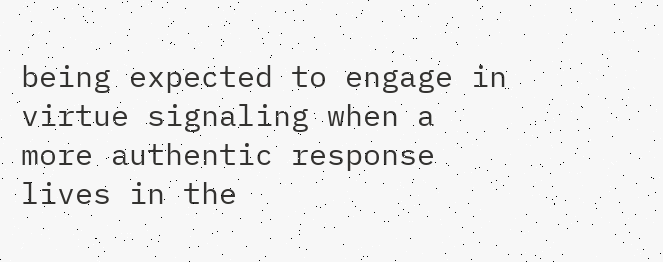being expected to engage in virtue signaling when a more authentic response lives in the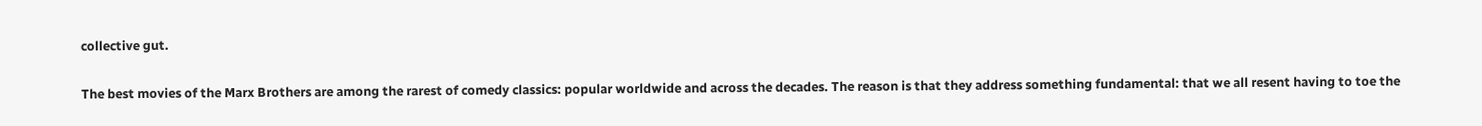collective gut.

The best movies of the Marx Brothers are among the rarest of comedy classics: popular worldwide and across the decades. The reason is that they address something fundamental: that we all resent having to toe the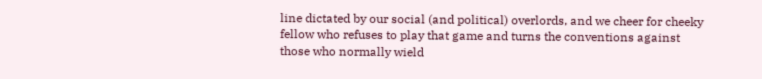line dictated by our social (and political) overlords, and we cheer for cheeky fellow who refuses to play that game and turns the conventions against those who normally wield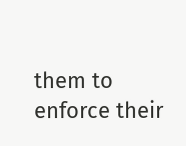them to enforce their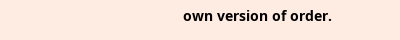own version of order.